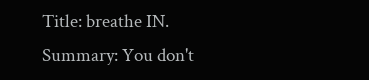Title: breathe IN.
Summary: You don't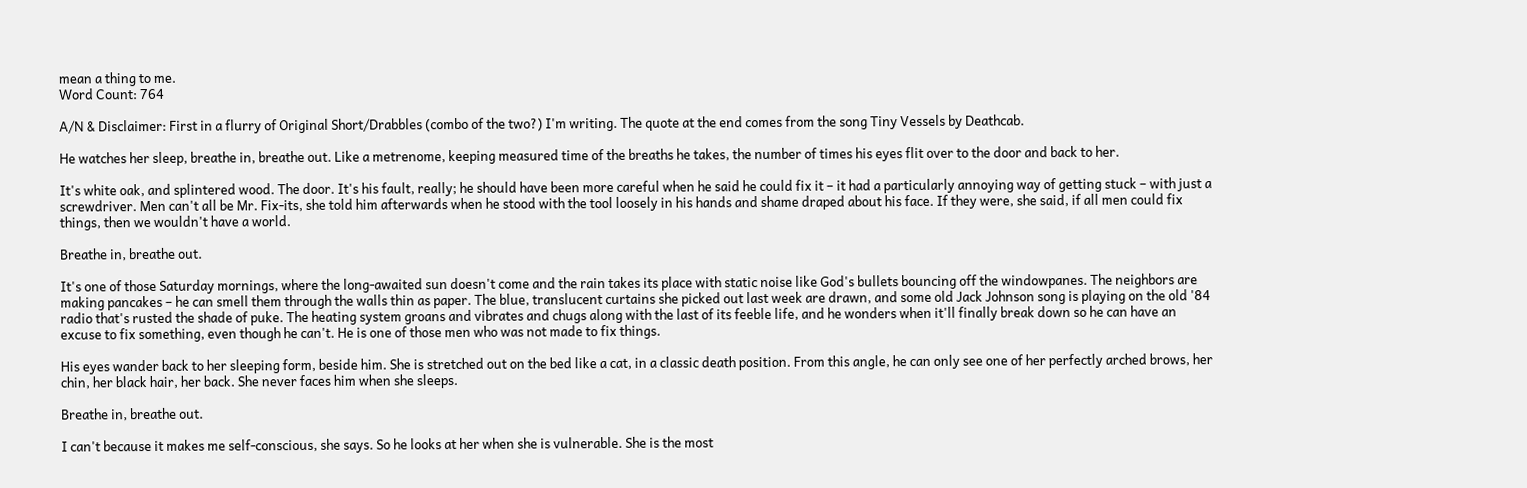mean a thing to me.
Word Count: 764

A/N & Disclaimer: First in a flurry of Original Short/Drabbles (combo of the two?) I'm writing. The quote at the end comes from the song Tiny Vessels by Deathcab.

He watches her sleep, breathe in, breathe out. Like a metrenome, keeping measured time of the breaths he takes, the number of times his eyes flit over to the door and back to her.

It's white oak, and splintered wood. The door. It's his fault, really; he should have been more careful when he said he could fix it – it had a particularly annoying way of getting stuck – with just a screwdriver. Men can't all be Mr. Fix-its, she told him afterwards when he stood with the tool loosely in his hands and shame draped about his face. If they were, she said, if all men could fix things, then we wouldn't have a world.

Breathe in, breathe out.

It's one of those Saturday mornings, where the long-awaited sun doesn't come and the rain takes its place with static noise like God's bullets bouncing off the windowpanes. The neighbors are making pancakes – he can smell them through the walls thin as paper. The blue, translucent curtains she picked out last week are drawn, and some old Jack Johnson song is playing on the old '84 radio that's rusted the shade of puke. The heating system groans and vibrates and chugs along with the last of its feeble life, and he wonders when it'll finally break down so he can have an excuse to fix something, even though he can't. He is one of those men who was not made to fix things.

His eyes wander back to her sleeping form, beside him. She is stretched out on the bed like a cat, in a classic death position. From this angle, he can only see one of her perfectly arched brows, her chin, her black hair, her back. She never faces him when she sleeps.

Breathe in, breathe out.

I can't because it makes me self-conscious, she says. So he looks at her when she is vulnerable. She is the most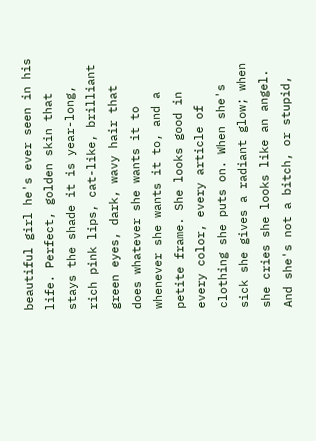beautiful girl he's ever seen in his life. Perfect, golden skin that stays the shade it is year-long, rich pink lips, cat-like, brilliant green eyes, dark, wavy hair that does whatever she wants it to whenever she wants it to, and a petite frame. She looks good in every color, every article of clothing she puts on. When she's sick she gives a radiant glow; when she cries she looks like an angel. And she's not a bitch, or stupid,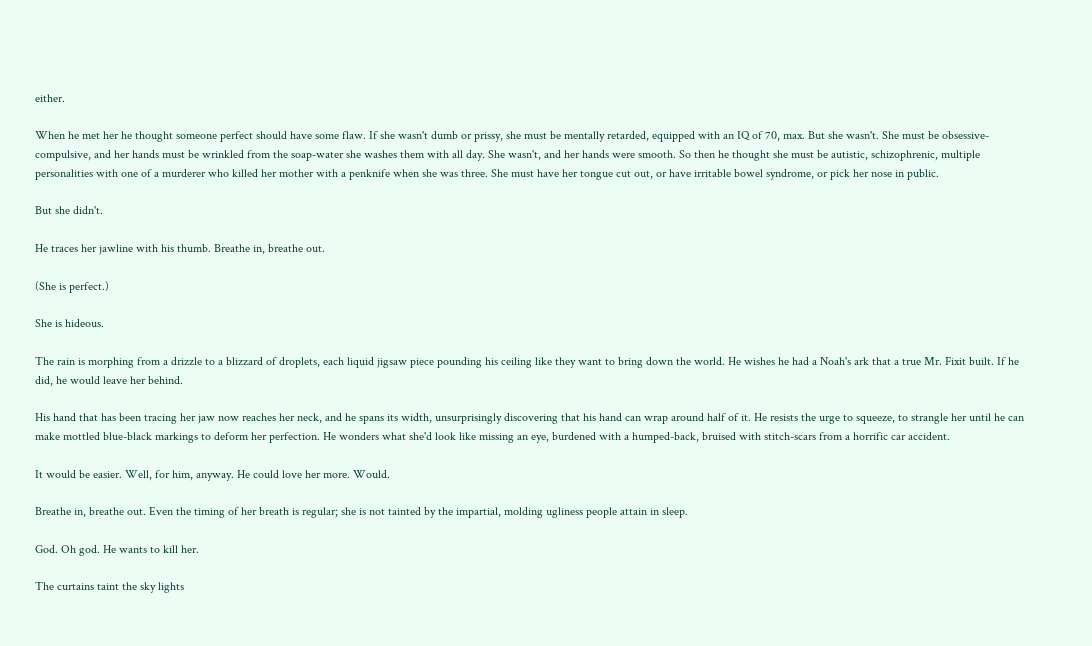either.

When he met her he thought someone perfect should have some flaw. If she wasn't dumb or prissy, she must be mentally retarded, equipped with an IQ of 70, max. But she wasn't. She must be obsessive-compulsive, and her hands must be wrinkled from the soap-water she washes them with all day. She wasn't, and her hands were smooth. So then he thought she must be autistic, schizophrenic, multiple personalities with one of a murderer who killed her mother with a penknife when she was three. She must have her tongue cut out, or have irritable bowel syndrome, or pick her nose in public.

But she didn't.

He traces her jawline with his thumb. Breathe in, breathe out.

(She is perfect.)

She is hideous.

The rain is morphing from a drizzle to a blizzard of droplets, each liquid jigsaw piece pounding his ceiling like they want to bring down the world. He wishes he had a Noah's ark that a true Mr. Fixit built. If he did, he would leave her behind.

His hand that has been tracing her jaw now reaches her neck, and he spans its width, unsurprisingly discovering that his hand can wrap around half of it. He resists the urge to squeeze, to strangle her until he can make mottled blue-black markings to deform her perfection. He wonders what she'd look like missing an eye, burdened with a humped-back, bruised with stitch-scars from a horrific car accident.

It would be easier. Well, for him, anyway. He could love her more. Would.

Breathe in, breathe out. Even the timing of her breath is regular; she is not tainted by the impartial, molding ugliness people attain in sleep.

God. Oh god. He wants to kill her.

The curtains taint the sky lights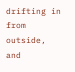drifting in from outside, and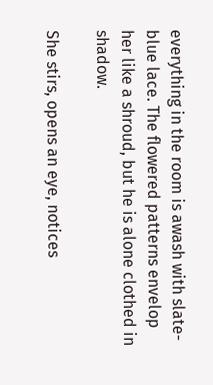everything in the room is awash with slate-blue lace. The flowered patterns envelop her like a shroud, but he is alone clothed in shadow.

She stirs, opens an eye, notices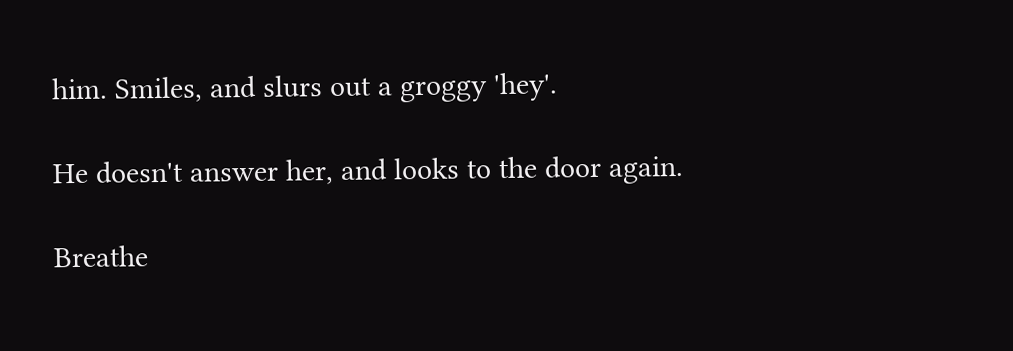him. Smiles, and slurs out a groggy 'hey'.

He doesn't answer her, and looks to the door again.

Breathe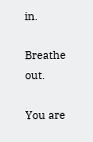in.

Breathe out.

You are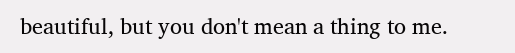beautiful, but you don't mean a thing to me.